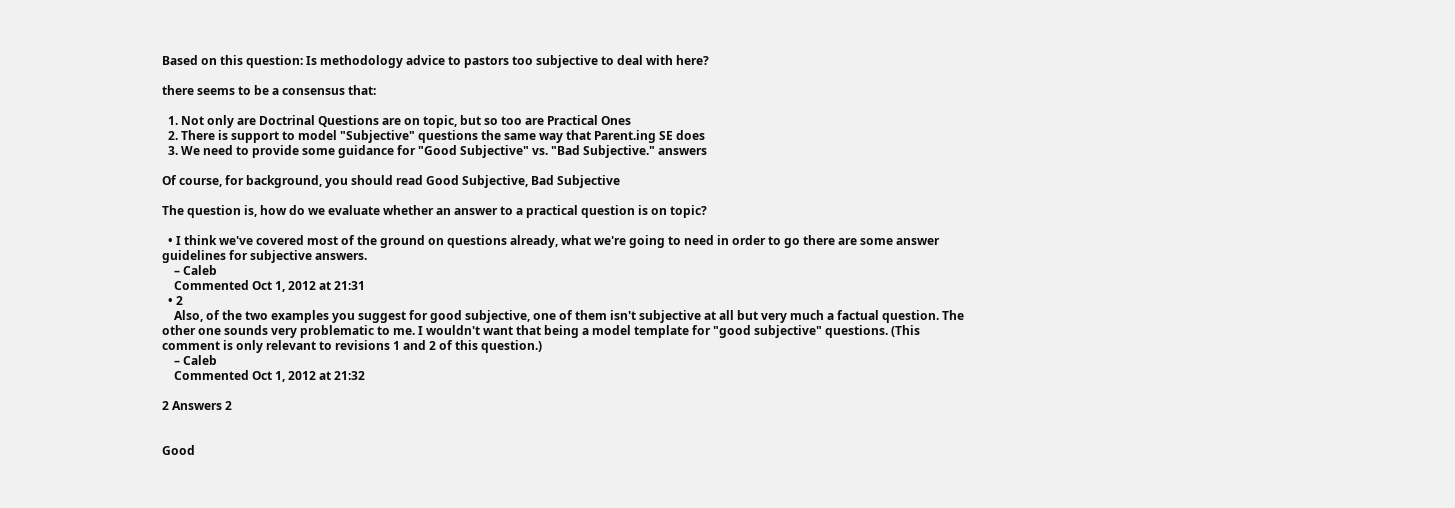Based on this question: Is methodology advice to pastors too subjective to deal with here?

there seems to be a consensus that:

  1. Not only are Doctrinal Questions are on topic, but so too are Practical Ones
  2. There is support to model "Subjective" questions the same way that Parent.ing SE does
  3. We need to provide some guidance for "Good Subjective" vs. "Bad Subjective." answers

Of course, for background, you should read Good Subjective, Bad Subjective

The question is, how do we evaluate whether an answer to a practical question is on topic?

  • I think we've covered most of the ground on questions already, what we're going to need in order to go there are some answer guidelines for subjective answers.
    – Caleb
    Commented Oct 1, 2012 at 21:31
  • 2
    Also, of the two examples you suggest for good subjective, one of them isn't subjective at all but very much a factual question. The other one sounds very problematic to me. I wouldn't want that being a model template for "good subjective" questions. (This comment is only relevant to revisions 1 and 2 of this question.)
    – Caleb
    Commented Oct 1, 2012 at 21:32

2 Answers 2


Good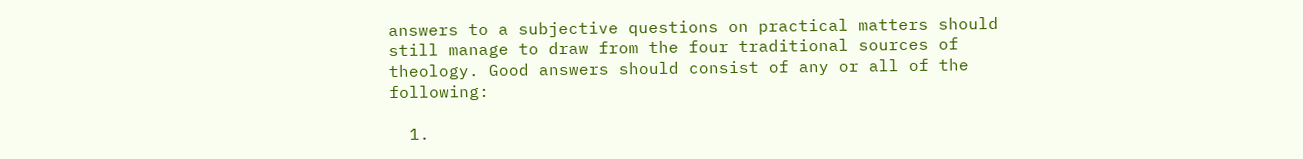answers to a subjective questions on practical matters should still manage to draw from the four traditional sources of theology. Good answers should consist of any or all of the following:

  1.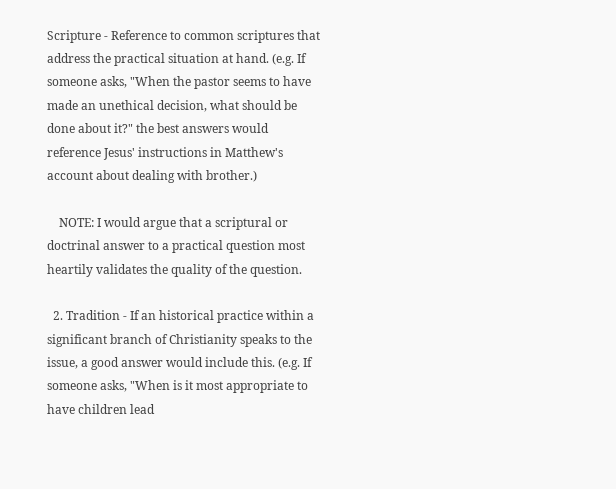Scripture - Reference to common scriptures that address the practical situation at hand. (e.g. If someone asks, "When the pastor seems to have made an unethical decision, what should be done about it?" the best answers would reference Jesus' instructions in Matthew's account about dealing with brother.)

    NOTE: I would argue that a scriptural or doctrinal answer to a practical question most heartily validates the quality of the question.

  2. Tradition - If an historical practice within a significant branch of Christianity speaks to the issue, a good answer would include this. (e.g. If someone asks, "When is it most appropriate to have children lead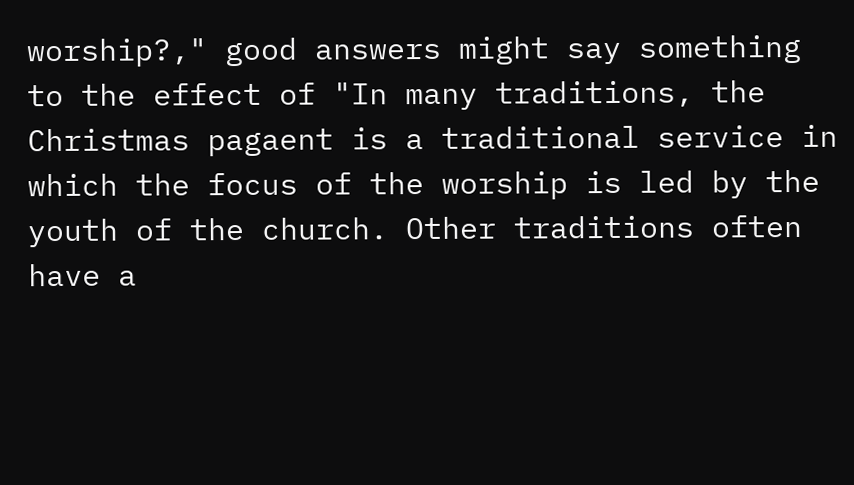worship?," good answers might say something to the effect of "In many traditions, the Christmas pagaent is a traditional service in which the focus of the worship is led by the youth of the church. Other traditions often have a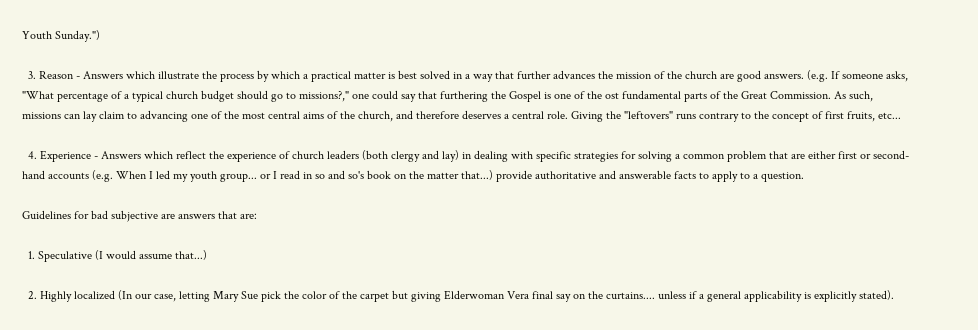Youth Sunday.")

  3. Reason - Answers which illustrate the process by which a practical matter is best solved in a way that further advances the mission of the church are good answers. (e.g. If someone asks, "What percentage of a typical church budget should go to missions?," one could say that furthering the Gospel is one of the ost fundamental parts of the Great Commission. As such, missions can lay claim to advancing one of the most central aims of the church, and therefore deserves a central role. Giving the "leftovers" runs contrary to the concept of first fruits, etc...

  4. Experience - Answers which reflect the experience of church leaders (both clergy and lay) in dealing with specific strategies for solving a common problem that are either first or second-hand accounts (e.g. When I led my youth group... or I read in so and so's book on the matter that...) provide authoritative and answerable facts to apply to a question.

Guidelines for bad subjective are answers that are:

  1. Speculative (I would assume that...)

  2. Highly localized (In our case, letting Mary Sue pick the color of the carpet but giving Elderwoman Vera final say on the curtains.... unless if a general applicability is explicitly stated).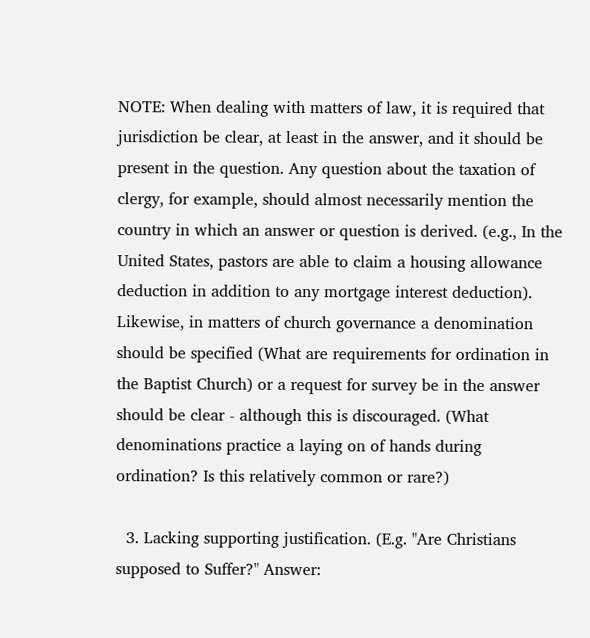NOTE: When dealing with matters of law, it is required that jurisdiction be clear, at least in the answer, and it should be present in the question. Any question about the taxation of clergy, for example, should almost necessarily mention the country in which an answer or question is derived. (e.g., In the United States, pastors are able to claim a housing allowance deduction in addition to any mortgage interest deduction). Likewise, in matters of church governance a denomination should be specified (What are requirements for ordination in the Baptist Church) or a request for survey be in the answer should be clear - although this is discouraged. (What denominations practice a laying on of hands during ordination? Is this relatively common or rare?)

  3. Lacking supporting justification. (E.g. "Are Christians supposed to Suffer?" Answer: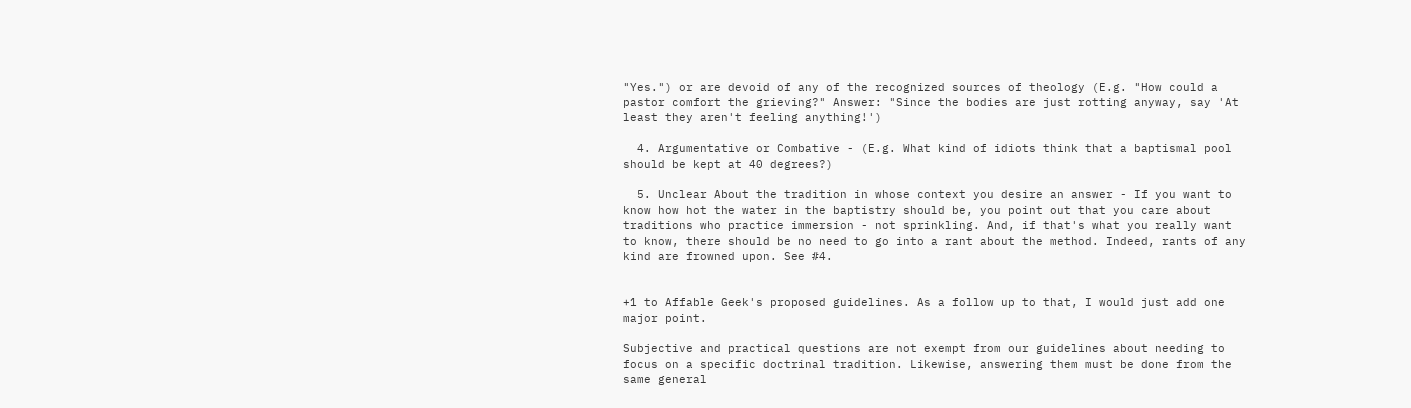"Yes.") or are devoid of any of the recognized sources of theology (E.g. "How could a pastor comfort the grieving?" Answer: "Since the bodies are just rotting anyway, say 'At least they aren't feeling anything!')

  4. Argumentative or Combative - (E.g. What kind of idiots think that a baptismal pool should be kept at 40 degrees?)

  5. Unclear About the tradition in whose context you desire an answer - If you want to know how hot the water in the baptistry should be, you point out that you care about traditions who practice immersion - not sprinkling. And, if that's what you really want to know, there should be no need to go into a rant about the method. Indeed, rants of any kind are frowned upon. See #4.


+1 to Affable Geek's proposed guidelines. As a follow up to that, I would just add one major point.

Subjective and practical questions are not exempt from our guidelines about needing to focus on a specific doctrinal tradition. Likewise, answering them must be done from the same general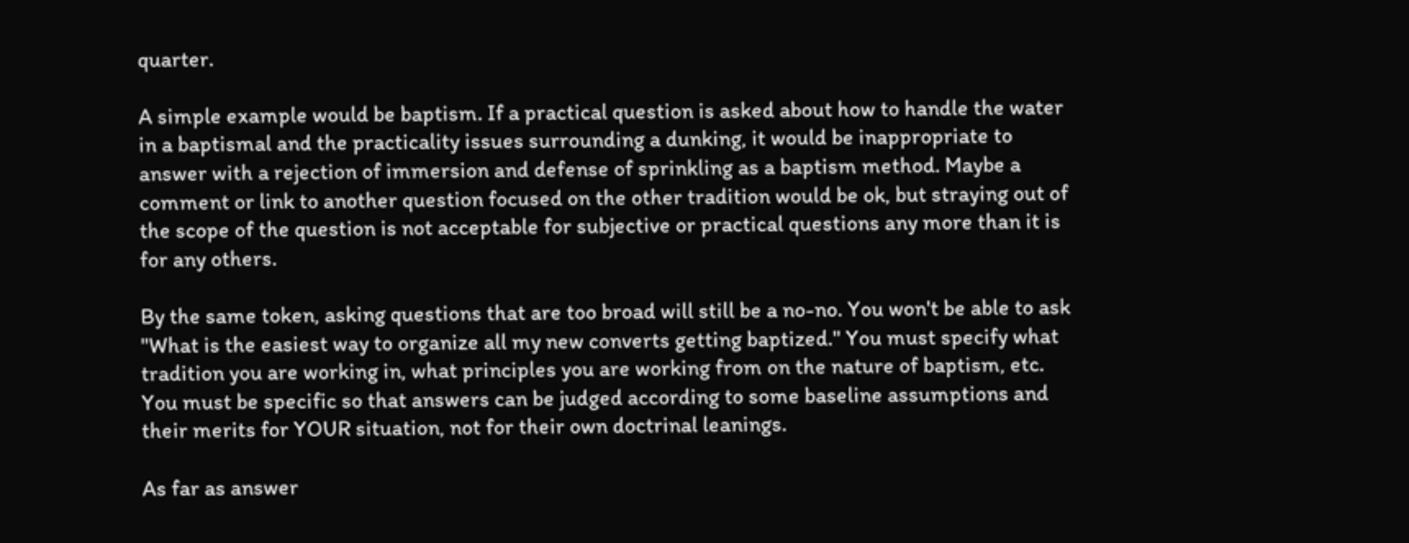quarter.

A simple example would be baptism. If a practical question is asked about how to handle the water in a baptismal and the practicality issues surrounding a dunking, it would be inappropriate to answer with a rejection of immersion and defense of sprinkling as a baptism method. Maybe a comment or link to another question focused on the other tradition would be ok, but straying out of the scope of the question is not acceptable for subjective or practical questions any more than it is for any others.

By the same token, asking questions that are too broad will still be a no-no. You won't be able to ask "What is the easiest way to organize all my new converts getting baptized." You must specify what tradition you are working in, what principles you are working from on the nature of baptism, etc. You must be specific so that answers can be judged according to some baseline assumptions and their merits for YOUR situation, not for their own doctrinal leanings.

As far as answer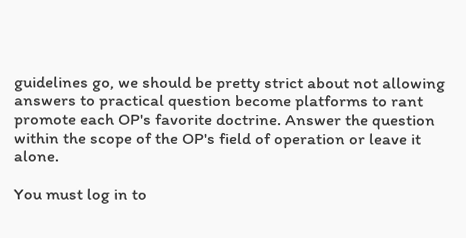guidelines go, we should be pretty strict about not allowing answers to practical question become platforms to rant promote each OP's favorite doctrine. Answer the question within the scope of the OP's field of operation or leave it alone.

You must log in to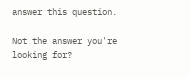answer this question.

Not the answer you're looking for?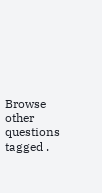Browse other questions tagged .